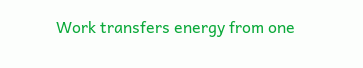Work transfers energy from one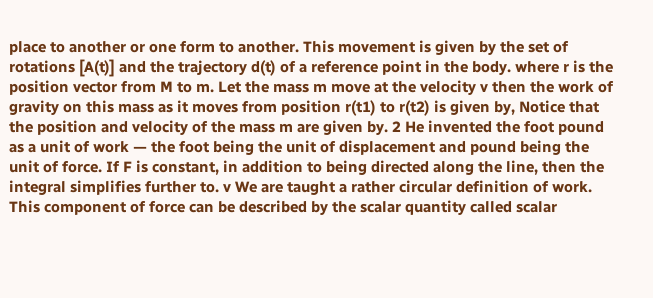place to another or one form to another. This movement is given by the set of rotations [A(t)] and the trajectory d(t) of a reference point in the body. where r is the position vector from M to m. Let the mass m move at the velocity v then the work of gravity on this mass as it moves from position r(t1) to r(t2) is given by, Notice that the position and velocity of the mass m are given by. 2 He invented the foot pound as a unit of work — the foot being the unit of displacement and pound being the unit of force. If F is constant, in addition to being directed along the line, then the integral simplifies further to. v We are taught a rather circular definition of work. This component of force can be described by the scalar quantity called scalar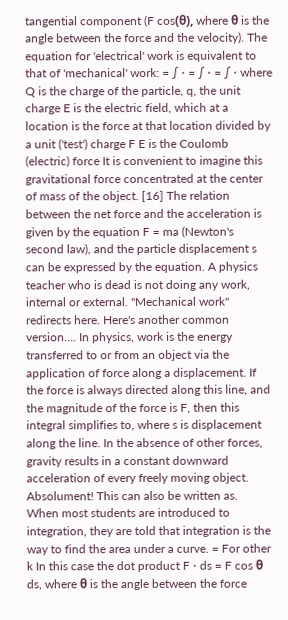tangential component (F cos(θ), where θ is the angle between the force and the velocity). The equation for 'electrical' work is equivalent to that of 'mechanical' work: = ∫ ⋅ = ∫ ⋅ = ∫ ⋅ where Q is the charge of the particle, q, the unit charge E is the electric field, which at a location is the force at that location divided by a unit ('test') charge F E is the Coulomb (electric) force It is convenient to imagine this gravitational force concentrated at the center of mass of the object. [16] The relation between the net force and the acceleration is given by the equation F = ma (Newton's second law), and the particle displacement s can be expressed by the equation. A physics teacher who is dead is not doing any work, internal or external. "Mechanical work" redirects here. Here's another common version…. In physics, work is the energy transferred to or from an object via the application of force along a displacement. If the force is always directed along this line, and the magnitude of the force is F, then this integral simplifies to, where s is displacement along the line. In the absence of other forces, gravity results in a constant downward acceleration of every freely moving object. Absolument! This can also be written as.   When most students are introduced to integration, they are told that integration is the way to find the area under a curve. = For other k In this case the dot product F ⋅ ds = F cos θ ds, where θ is the angle between the force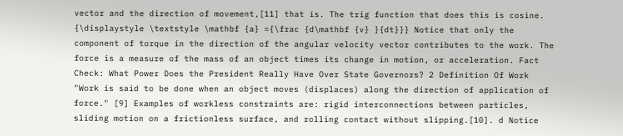vector and the direction of movement,[11] that is. The trig function that does this is cosine. {\displaystyle \textstyle \mathbf {a} ={\frac {d\mathbf {v} }{dt}}} Notice that only the component of torque in the direction of the angular velocity vector contributes to the work. The force is a measure of the mass of an object times its change in motion, or acceleration. Fact Check: What Power Does the President Really Have Over State Governors? 2 Definition Of Work "Work is said to be done when an object moves (displaces) along the direction of application of force." [9] Examples of workless constraints are: rigid interconnections between particles, sliding motion on a frictionless surface, and rolling contact without slipping.[10]. d Notice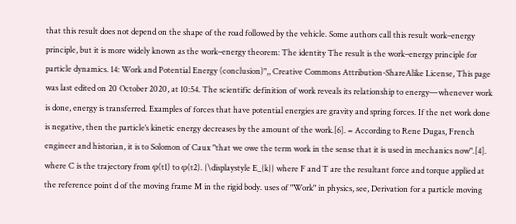that this result does not depend on the shape of the road followed by the vehicle. Some authors call this result work–energy principle, but it is more widely known as the work–energy theorem: The identity The result is the work–energy principle for particle dynamics. 14: Work and Potential Energy (conclusion)",, Creative Commons Attribution-ShareAlike License, This page was last edited on 20 October 2020, at 10:54. The scientific definition of work reveals its relationship to energy—whenever work is done, energy is transferred. Examples of forces that have potential energies are gravity and spring forces. If the net work done is negative, then the particle’s kinetic energy decreases by the amount of the work.[6]. = According to Rene Dugas, French engineer and historian, it is to Solomon of Caux "that we owe the term work in the sense that it is used in mechanics now".[4]. where C is the trajectory from φ(t1) to φ(t2). {\displaystyle E_{k}} where F and T are the resultant force and torque applied at the reference point d of the moving frame M in the rigid body. uses of "Work" in physics, see, Derivation for a particle moving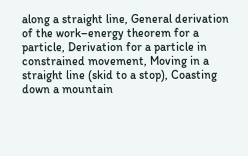along a straight line, General derivation of the work–energy theorem for a particle, Derivation for a particle in constrained movement, Moving in a straight line (skid to a stop), Coasting down a mountain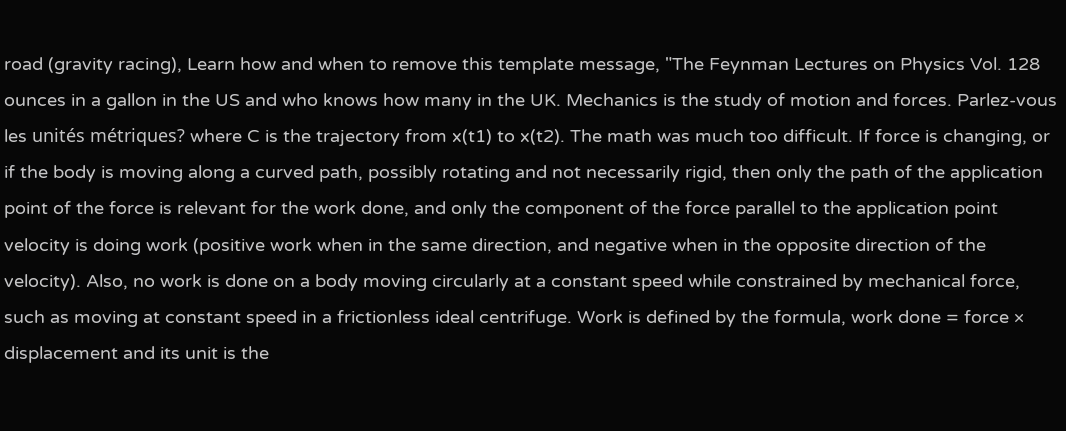road (gravity racing), Learn how and when to remove this template message, "The Feynman Lectures on Physics Vol. 128 ounces in a gallon in the US and who knows how many in the UK. Mechanics is the study of motion and forces. Parlez-vous les unités métriques? where C is the trajectory from x(t1) to x(t2). The math was much too difficult. If force is changing, or if the body is moving along a curved path, possibly rotating and not necessarily rigid, then only the path of the application point of the force is relevant for the work done, and only the component of the force parallel to the application point velocity is doing work (positive work when in the same direction, and negative when in the opposite direction of the velocity). Also, no work is done on a body moving circularly at a constant speed while constrained by mechanical force, such as moving at constant speed in a frictionless ideal centrifuge. Work is defined by the formula, work done = force × displacement and its unit is the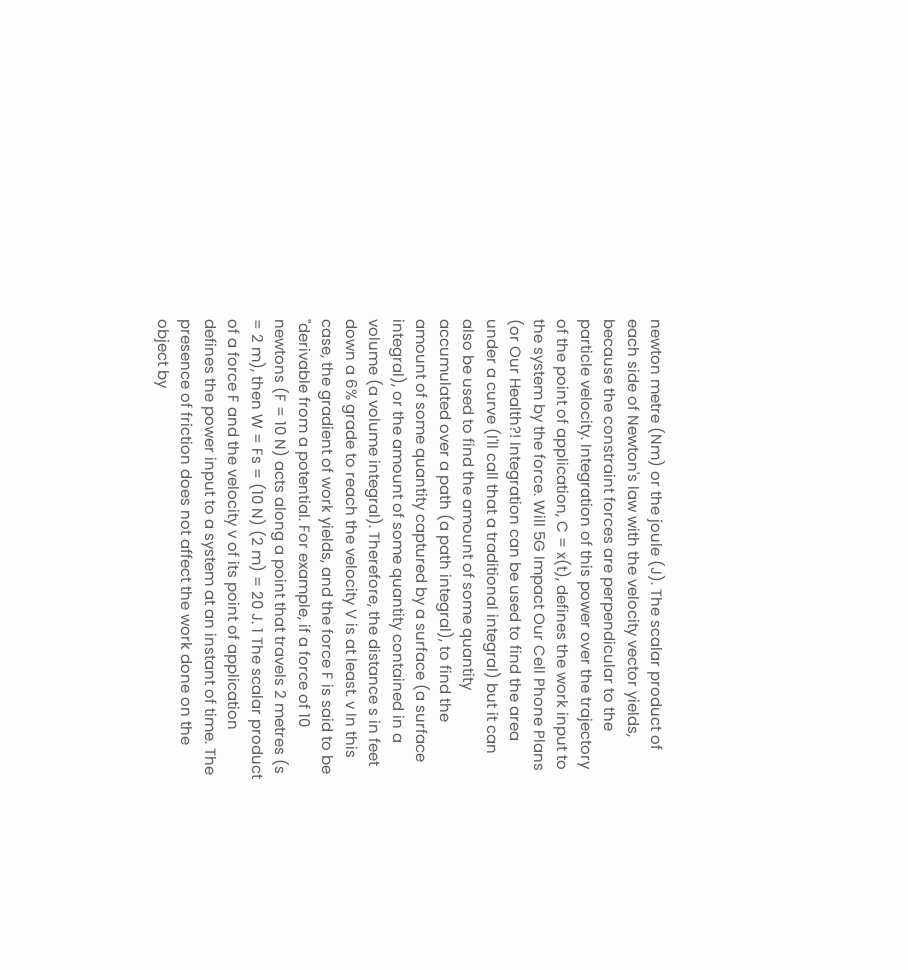newton metre (Nm) or the joule (J). The scalar product of each side of Newton's law with the velocity vector yields, because the constraint forces are perpendicular to the particle velocity. Integration of this power over the trajectory of the point of application, C = x(t), defines the work input to the system by the force. Will 5G Impact Our Cell Phone Plans (or Our Health?! Integration can be used to find the area under a curve (I'll call that a traditional integral) but it can also be used to find the amount of some quantity accumulated over a path (a path integral), to find the amount of some quantity captured by a surface (a surface integral), or the amount of some quantity contained in a volume (a volume integral). Therefore, the distance s in feet down a 6% grade to reach the velocity V is at least. v In this case, the gradient of work yields, and the force F is said to be "derivable from a potential. For example, if a force of 10 newtons (F = 10 N) acts along a point that travels 2 metres (s = 2 m), then W = Fs = (10 N) (2 m) = 20 J. 1 The scalar product of a force F and the velocity v of its point of application defines the power input to a system at an instant of time. The presence of friction does not affect the work done on the object by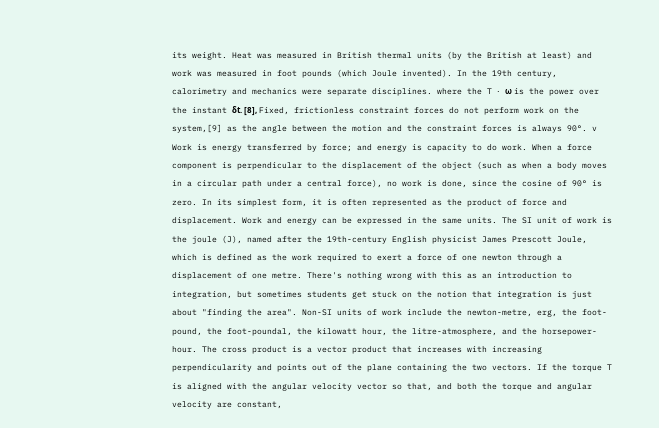its weight. Heat was measured in British thermal units (by the British at least) and work was measured in foot pounds (which Joule invented). In the 19th century, calorimetry and mechanics were separate disciplines. where the T ⋅ ω is the power over the instant δt. [8], Fixed, frictionless constraint forces do not perform work on the system,[9] as the angle between the motion and the constraint forces is always 90°. v Work is energy transferred by force; and energy is capacity to do work. When a force component is perpendicular to the displacement of the object (such as when a body moves in a circular path under a central force), no work is done, since the cosine of 90° is zero. In its simplest form, it is often represented as the product of force and displacement. Work and energy can be expressed in the same units. The SI unit of work is the joule (J), named after the 19th-century English physicist James Prescott Joule, which is defined as the work required to exert a force of one newton through a displacement of one metre. There's nothing wrong with this as an introduction to integration, but sometimes students get stuck on the notion that integration is just about "finding the area". Non-SI units of work include the newton-metre, erg, the foot-pound, the foot-poundal, the kilowatt hour, the litre-atmosphere, and the horsepower-hour. The cross product is a vector product that increases with increasing perpendicularity and points out of the plane containing the two vectors. If the torque T is aligned with the angular velocity vector so that, and both the torque and angular velocity are constant,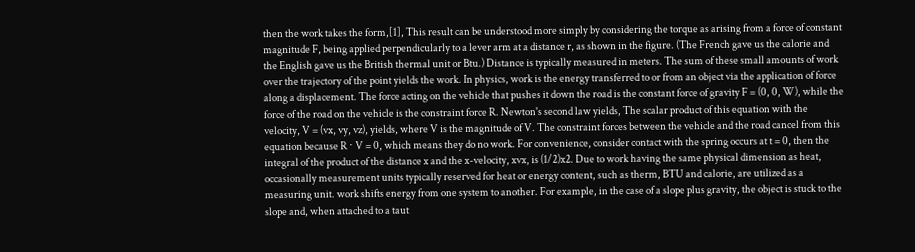then the work takes the form,[1], This result can be understood more simply by considering the torque as arising from a force of constant magnitude F, being applied perpendicularly to a lever arm at a distance r, as shown in the figure. (The French gave us the calorie and the English gave us the British thermal unit or Btu.) Distance is typically measured in meters. The sum of these small amounts of work over the trajectory of the point yields the work. In physics, work is the energy transferred to or from an object via the application of force along a displacement. The force acting on the vehicle that pushes it down the road is the constant force of gravity F = (0, 0, W), while the force of the road on the vehicle is the constraint force R. Newton's second law yields, The scalar product of this equation with the velocity, V = (vx, vy, vz), yields, where V is the magnitude of V. The constraint forces between the vehicle and the road cancel from this equation because R ⋅ V = 0, which means they do no work. For convenience, consider contact with the spring occurs at t = 0, then the integral of the product of the distance x and the x-velocity, xvx, is (1/2)x2. Due to work having the same physical dimension as heat, occasionally measurement units typically reserved for heat or energy content, such as therm, BTU and calorie, are utilized as a measuring unit. work shifts energy from one system to another. For example, in the case of a slope plus gravity, the object is stuck to the slope and, when attached to a taut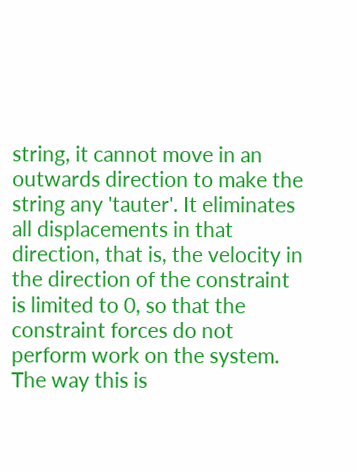string, it cannot move in an outwards direction to make the string any 'tauter'. It eliminates all displacements in that direction, that is, the velocity in the direction of the constraint is limited to 0, so that the constraint forces do not perform work on the system. The way this is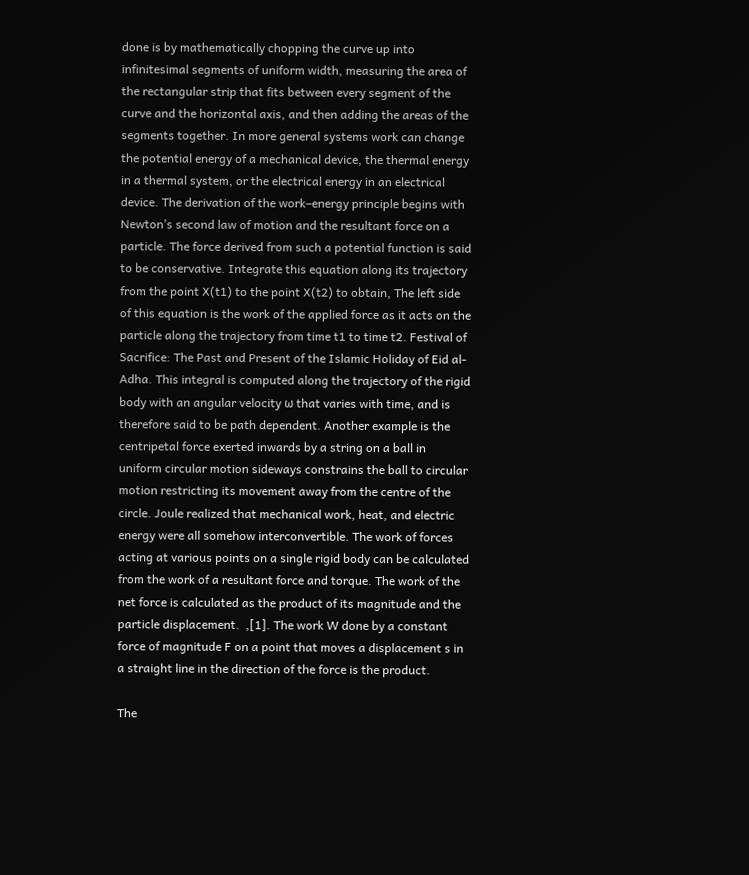done is by mathematically chopping the curve up into infinitesimal segments of uniform width, measuring the area of the rectangular strip that fits between every segment of the curve and the horizontal axis, and then adding the areas of the segments together. In more general systems work can change the potential energy of a mechanical device, the thermal energy in a thermal system, or the electrical energy in an electrical device. The derivation of the work–energy principle begins with Newton’s second law of motion and the resultant force on a particle. The force derived from such a potential function is said to be conservative. Integrate this equation along its trajectory from the point X(t1) to the point X(t2) to obtain, The left side of this equation is the work of the applied force as it acts on the particle along the trajectory from time t1 to time t2. Festival of Sacrifice: The Past and Present of the Islamic Holiday of Eid al-Adha. This integral is computed along the trajectory of the rigid body with an angular velocity ω that varies with time, and is therefore said to be path dependent. Another example is the centripetal force exerted inwards by a string on a ball in uniform circular motion sideways constrains the ball to circular motion restricting its movement away from the centre of the circle. Joule realized that mechanical work, heat, and electric energy were all somehow interconvertible. The work of forces acting at various points on a single rigid body can be calculated from the work of a resultant force and torque. The work of the net force is calculated as the product of its magnitude and the particle displacement.  ,[1]. The work W done by a constant force of magnitude F on a point that moves a displacement s in a straight line in the direction of the force is the product.

The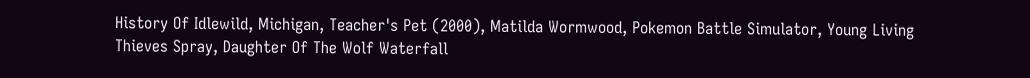History Of Idlewild, Michigan, Teacher's Pet (2000), Matilda Wormwood, Pokemon Battle Simulator, Young Living Thieves Spray, Daughter Of The Wolf Waterfall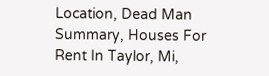Location, Dead Man Summary, Houses For Rent In Taylor, Mi,